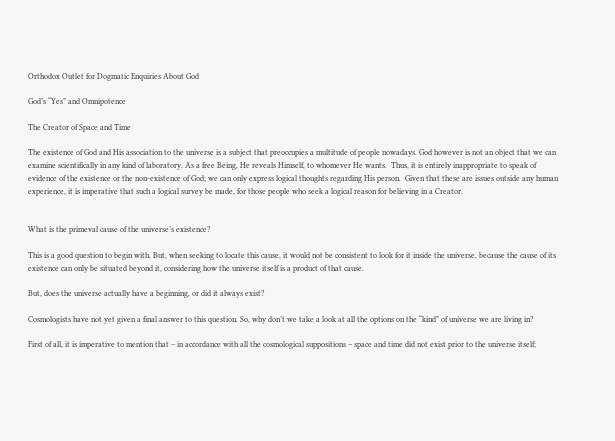Orthodox Outlet for Dogmatic Enquiries About God

God’s “Yes” and Omnipotence

The Creator of Space and Time

The existence of God and His association to the universe is a subject that preoccupies a multitude of people nowadays. God however is not an object that we can examine scientifically in any kind of laboratory. As a free Being, He reveals Himself, to whomever He wants.  Thus, it is entirely inappropriate to speak of evidence of the existence or the non-existence of God; we can only express logical thoughts regarding His person.  Given that these are issues outside any human experience, it is imperative that such a logical survey be made, for those people who seek a logical reason for believing in a Creator.


What is the primeval cause of the universe’s existence?

This is a good question to begin with. But, when seeking to locate this cause, it would not be consistent to look for it inside the universe, because the cause of its existence can only be situated beyond it, considering how the universe itself is a product of that cause.

But, does the universe actually have a beginning, or did it always exist?

Cosmologists have not yet given a final answer to this question. So, why don’t we take a look at all the options on the “kind” of universe we are living in?

First of all, it is imperative to mention that – in accordance with all the cosmological suppositions – space and time did not exist prior to the universe itself;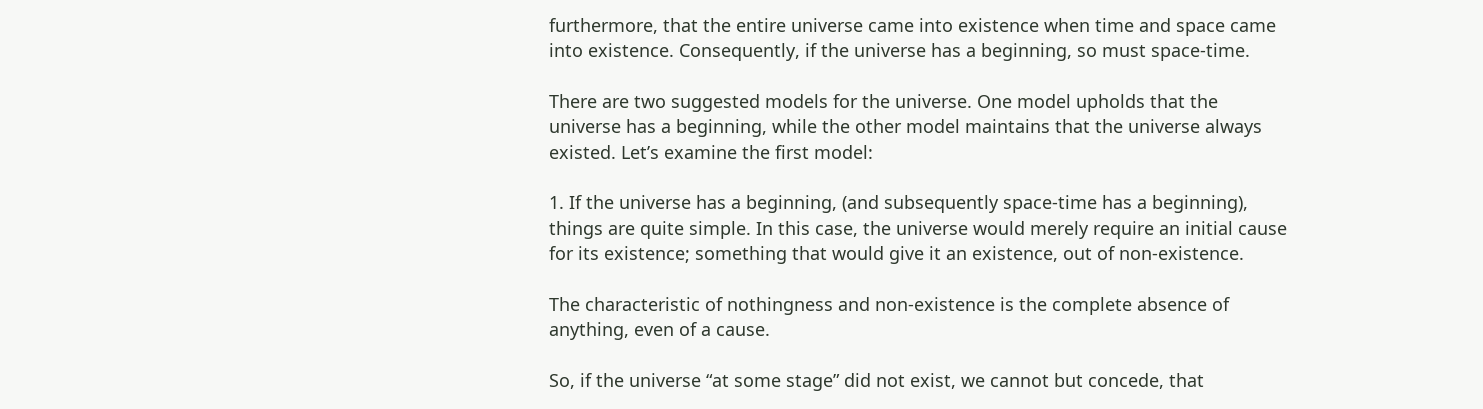furthermore, that the entire universe came into existence when time and space came into existence. Consequently, if the universe has a beginning, so must space-time.

There are two suggested models for the universe. One model upholds that the universe has a beginning, while the other model maintains that the universe always existed. Let’s examine the first model:

1. If the universe has a beginning, (and subsequently space-time has a beginning), things are quite simple. In this case, the universe would merely require an initial cause for its existence; something that would give it an existence, out of non-existence.

The characteristic of nothingness and non-existence is the complete absence of anything, even of a cause.

So, if the universe “at some stage” did not exist, we cannot but concede, that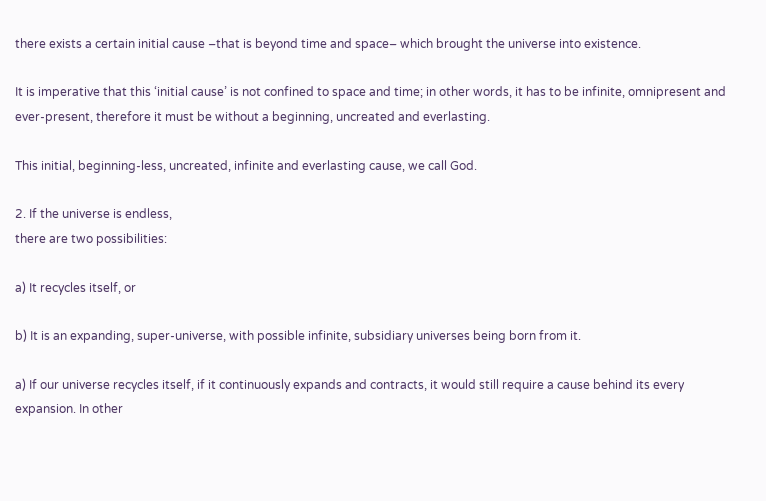there exists a certain initial cause –that is beyond time and space– which brought the universe into existence.

It is imperative that this ‘initial cause’ is not confined to space and time; in other words, it has to be infinite, omnipresent and ever-present, therefore it must be without a beginning, uncreated and everlasting.

This initial, beginning-less, uncreated, infinite and everlasting cause, we call God.

2. If the universe is endless,
there are two possibilities:

a) It recycles itself, or

b) It is an expanding, super-universe, with possible infinite, subsidiary universes being born from it.

a) If our universe recycles itself, if it continuously expands and contracts, it would still require a cause behind its every expansion. In other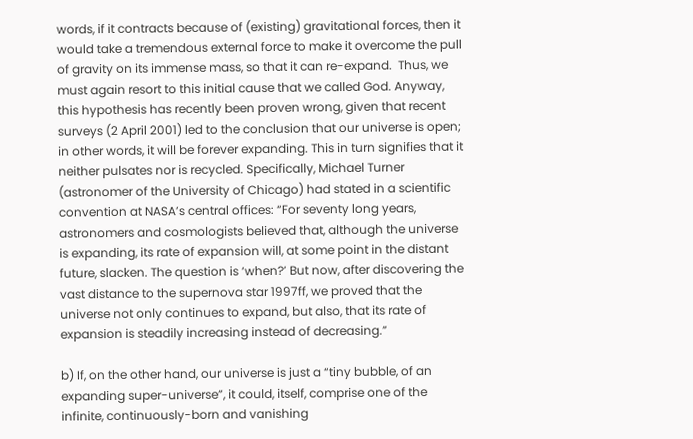words, if it contracts because of (existing) gravitational forces, then it would take a tremendous external force to make it overcome the pull of gravity on its immense mass, so that it can re-expand.  Thus, we must again resort to this initial cause that we called God. Anyway, this hypothesis has recently been proven wrong, given that recent surveys (2 April 2001) led to the conclusion that our universe is open; in other words, it will be forever expanding. This in turn signifies that it neither pulsates nor is recycled. Specifically, Michael Turner (astronomer of the University of Chicago) had stated in a scientific convention at NASA’s central offices: “For seventy long years, astronomers and cosmologists believed that, although the universe is expanding, its rate of expansion will, at some point in the distant future, slacken. The question is ‘when?’ But now, after discovering the vast distance to the supernova star 1997ff, we proved that the universe not only continues to expand, but also, that its rate of expansion is steadily increasing instead of decreasing.”

b) If, on the other hand, our universe is just a “tiny bubble, of an expanding super-universe”, it could, itself, comprise one of the infinite, continuously-born and vanishing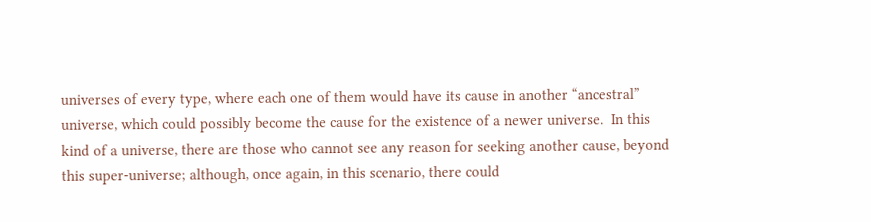universes of every type, where each one of them would have its cause in another “ancestral” universe, which could possibly become the cause for the existence of a newer universe.  In this kind of a universe, there are those who cannot see any reason for seeking another cause, beyond this super-universe; although, once again, in this scenario, there could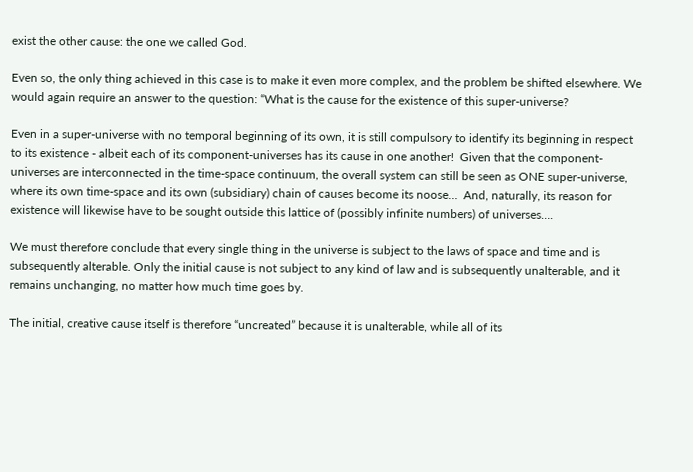exist the other cause: the one we called God.

Even so, the only thing achieved in this case is to make it even more complex, and the problem be shifted elsewhere. We would again require an answer to the question: “What is the cause for the existence of this super-universe?

Even in a super-universe with no temporal beginning of its own, it is still compulsory to identify its beginning in respect to its existence - albeit each of its component-universes has its cause in one another!  Given that the component-universes are interconnected in the time-space continuum, the overall system can still be seen as ONE super-universe, where its own time-space and its own (subsidiary) chain of causes become its noose…  And, naturally, its reason for existence will likewise have to be sought outside this lattice of (possibly infinite numbers) of universes….

We must therefore conclude that every single thing in the universe is subject to the laws of space and time and is subsequently alterable. Only the initial cause is not subject to any kind of law and is subsequently unalterable, and it remains unchanging, no matter how much time goes by.

The initial, creative cause itself is therefore “uncreated” because it is unalterable, while all of its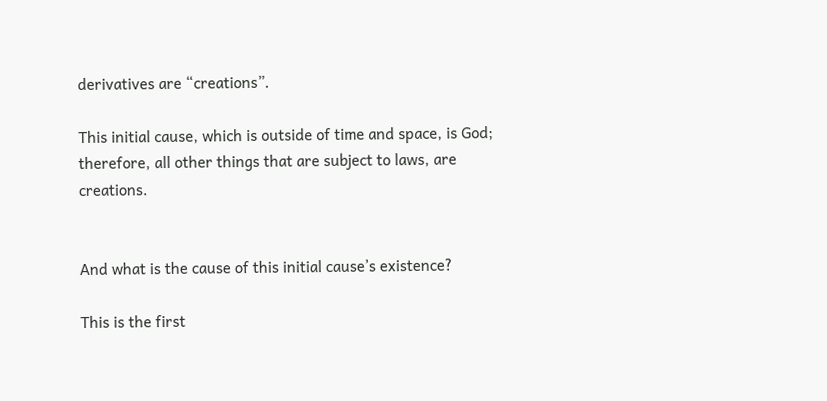derivatives are “creations”.

This initial cause, which is outside of time and space, is God; therefore, all other things that are subject to laws, are creations.


And what is the cause of this initial cause’s existence?

This is the first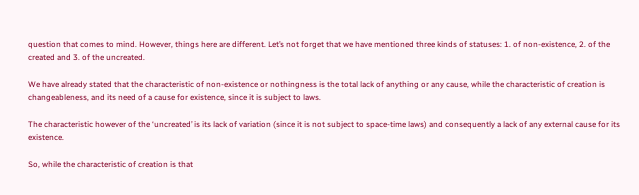question that comes to mind. However, things here are different. Let’s not forget that we have mentioned three kinds of statuses: 1. of non-existence, 2. of the created and 3. of the uncreated.

We have already stated that the characteristic of non-existence or nothingness is the total lack of anything or any cause, while the characteristic of creation is changeableness, and its need of a cause for existence, since it is subject to laws.

The characteristic however of the ‘uncreated’ is its lack of variation (since it is not subject to space-time laws) and consequently a lack of any external cause for its existence.

So, while the characteristic of creation is that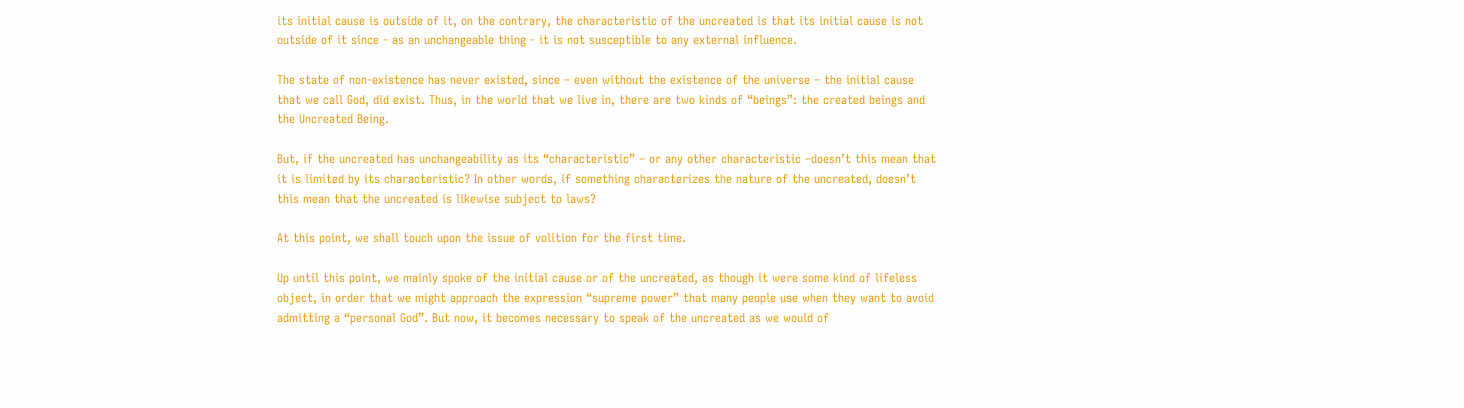its initial cause is outside of it, on the contrary, the characteristic of the uncreated is that its initial cause is not outside of it since - as an unchangeable thing - it is not susceptible to any external influence.

The state of non-existence has never existed, since – even without the existence of the universe – the initial cause that we call God, did exist. Thus, in the world that we live in, there are two kinds of “beings”: the created beings and the Uncreated Being.

But, if the uncreated has unchangeability as its “characteristic” – or any other characteristic –doesn’t this mean that it is limited by its characteristic? In other words, if something characterizes the nature of the uncreated, doesn’t this mean that the uncreated is likewise subject to laws?

At this point, we shall touch upon the issue of volition for the first time.

Up until this point, we mainly spoke of the initial cause or of the uncreated, as though it were some kind of lifeless object, in order that we might approach the expression “supreme power” that many people use when they want to avoid admitting a “personal God”. But now, it becomes necessary to speak of the uncreated as we would of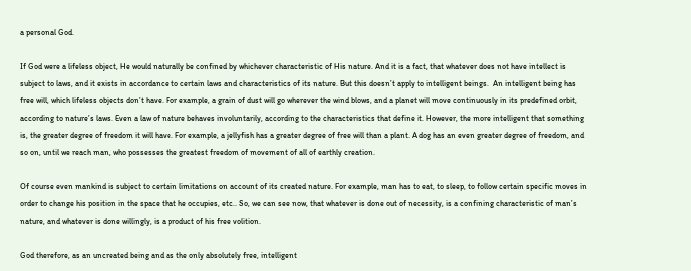a personal God.

If God were a lifeless object, He would naturally be confined by whichever characteristic of His nature. And it is a fact, that whatever does not have intellect is subject to laws, and it exists in accordance to certain laws and characteristics of its nature. But this doesn’t apply to intelligent beings.  An intelligent being has free will, which lifeless objects don’t have. For example, a grain of dust will go wherever the wind blows, and a planet will move continuously in its predefined orbit, according to nature’s laws. Even a law of nature behaves involuntarily, according to the characteristics that define it. However, the more intelligent that something is, the greater degree of freedom it will have. For example, a jellyfish has a greater degree of free will than a plant. A dog has an even greater degree of freedom, and so on, until we reach man, who possesses the greatest freedom of movement of all of earthly creation.

Of course even mankind is subject to certain limitations on account of its created nature. For example, man has to eat, to sleep, to follow certain specific moves in order to change his position in the space that he occupies, etc.. So, we can see now, that whatever is done out of necessity, is a confining characteristic of man’s nature, and whatever is done willingly, is a product of his free volition.

God therefore, as an uncreated being and as the only absolutely free, intelligent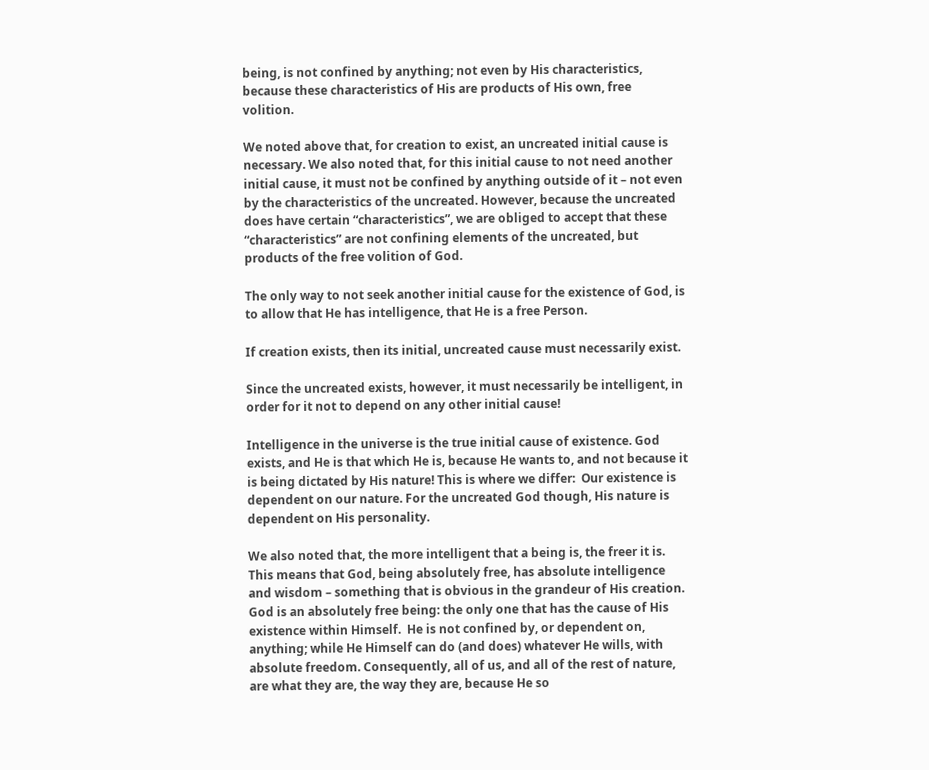being, is not confined by anything; not even by His characteristics, because these characteristics of His are products of His own, free volition.

We noted above that, for creation to exist, an uncreated initial cause is necessary. We also noted that, for this initial cause to not need another initial cause, it must not be confined by anything outside of it – not even by the characteristics of the uncreated. However, because the uncreated does have certain “characteristics”, we are obliged to accept that these “characteristics” are not confining elements of the uncreated, but products of the free volition of God.

The only way to not seek another initial cause for the existence of God, is to allow that He has intelligence, that He is a free Person.

If creation exists, then its initial, uncreated cause must necessarily exist.

Since the uncreated exists, however, it must necessarily be intelligent, in order for it not to depend on any other initial cause!

Intelligence in the universe is the true initial cause of existence. God exists, and He is that which He is, because He wants to, and not because it is being dictated by His nature! This is where we differ:  Our existence is dependent on our nature. For the uncreated God though, His nature is dependent on His personality.

We also noted that, the more intelligent that a being is, the freer it is. This means that God, being absolutely free, has absolute intelligence and wisdom – something that is obvious in the grandeur of His creation. God is an absolutely free being: the only one that has the cause of His existence within Himself.  He is not confined by, or dependent on, anything; while He Himself can do (and does) whatever He wills, with absolute freedom. Consequently, all of us, and all of the rest of nature, are what they are, the way they are, because He so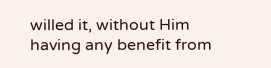willed it, without Him having any benefit from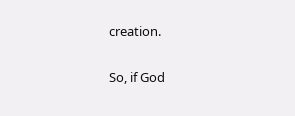creation.

So, if God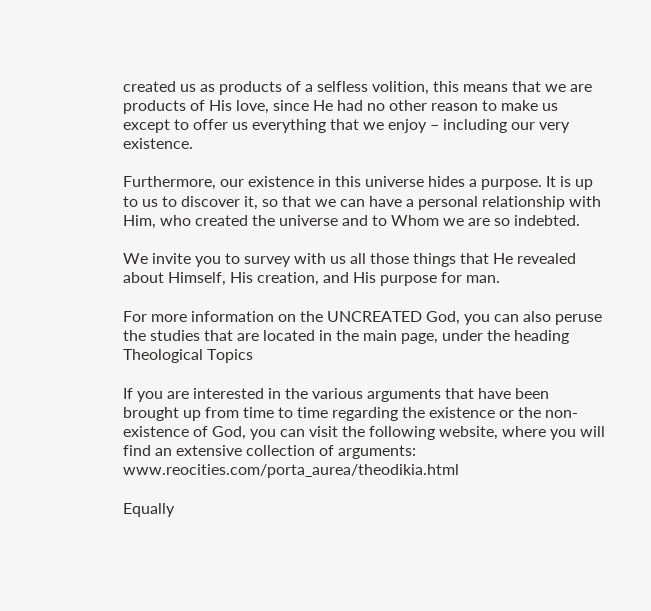created us as products of a selfless volition, this means that we are products of His love, since He had no other reason to make us except to offer us everything that we enjoy – including our very existence.

Furthermore, our existence in this universe hides a purpose. It is up to us to discover it, so that we can have a personal relationship with Him, who created the universe and to Whom we are so indebted.

We invite you to survey with us all those things that He revealed about Himself, His creation, and His purpose for man.

For more information on the UNCREATED God, you can also peruse the studies that are located in the main page, under the heading Theological Topics

If you are interested in the various arguments that have been brought up from time to time regarding the existence or the non-existence of God, you can visit the following website, where you will find an extensive collection of arguments: www.reocities.com/porta_aurea/theodikia.html

Equally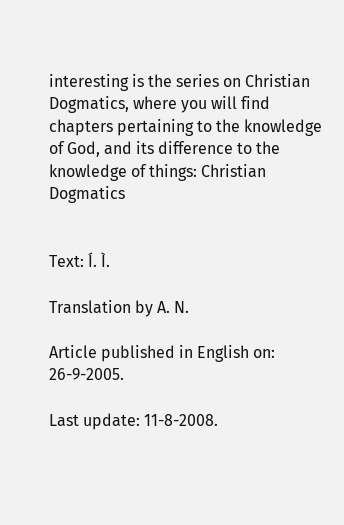interesting is the series on Christian Dogmatics, where you will find chapters pertaining to the knowledge of God, and its difference to the knowledge of things: Christian Dogmatics


Text: Í. Ì.

Translation by A. N.

Article published in English on: 26-9-2005.

Last update: 11-8-2008.